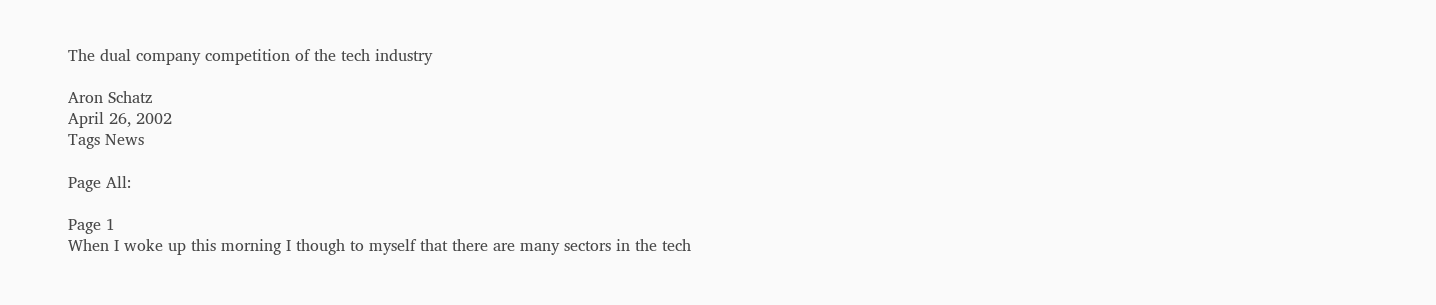The dual company competition of the tech industry

Aron Schatz
April 26, 2002
Tags News

Page All:

Page 1
When I woke up this morning I though to myself that there are many sectors in the tech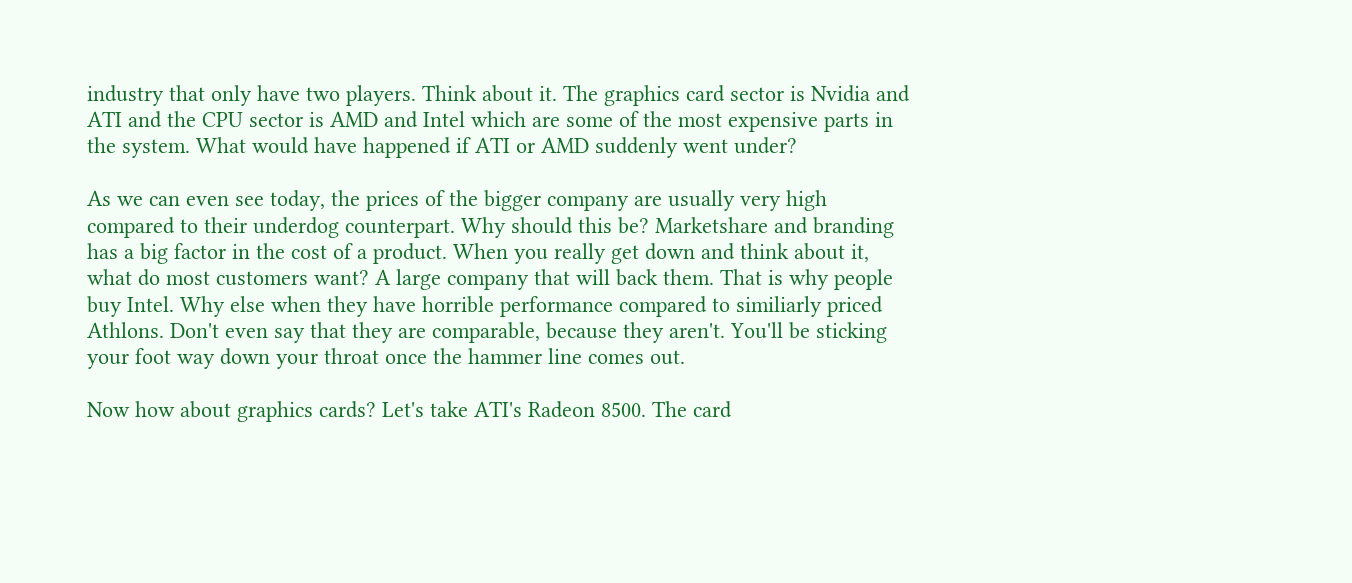industry that only have two players. Think about it. The graphics card sector is Nvidia and ATI and the CPU sector is AMD and Intel which are some of the most expensive parts in the system. What would have happened if ATI or AMD suddenly went under?

As we can even see today, the prices of the bigger company are usually very high compared to their underdog counterpart. Why should this be? Marketshare and branding has a big factor in the cost of a product. When you really get down and think about it, what do most customers want? A large company that will back them. That is why people buy Intel. Why else when they have horrible performance compared to similiarly priced Athlons. Don't even say that they are comparable, because they aren't. You'll be sticking your foot way down your throat once the hammer line comes out.

Now how about graphics cards? Let's take ATI's Radeon 8500. The card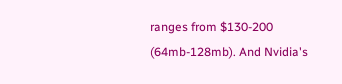ranges from $130-200 (64mb-128mb). And Nvidia's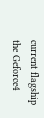current flagship the Geforce4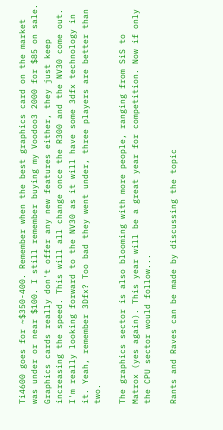Ti4600 goes for ~$350-400. Remember when the best graphics card on the market was under or near $100. I still remember buying my Voodoo3 2000 for $85 on sale. Graphics cards really don't offer any new features either, they just keep increasing the speed. This will all change once the R300 and the NV30 come out. I'm really looking forward to the NV30 as it will have some 3dfx technology in it. Yeah, remember 3Dfx? Too bad they went under, three players are better than two.

The graphics sector is also blooming with more people, ranging from SiS to Matrox (yes again). This year will be a great year for competition. Now if only the CPU sector would follow...

Rants and Raves can be made by discussing the topic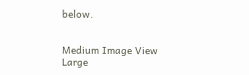below.


Medium Image View Large